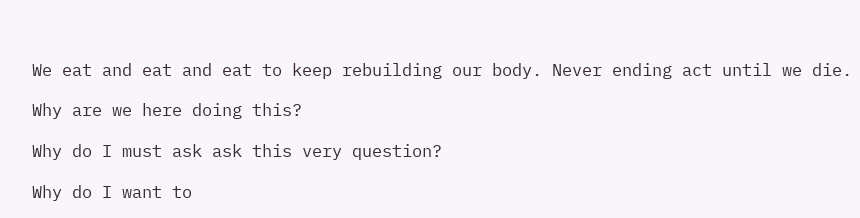We eat and eat and eat to keep rebuilding our body. Never ending act until we die.

Why are we here doing this?

Why do I must ask ask this very question?

Why do I want to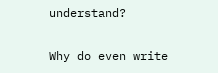understand?

Why do even write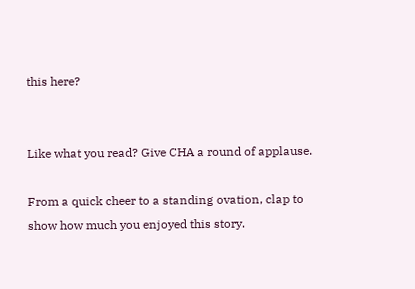this here?


Like what you read? Give CHA a round of applause.

From a quick cheer to a standing ovation, clap to show how much you enjoyed this story.